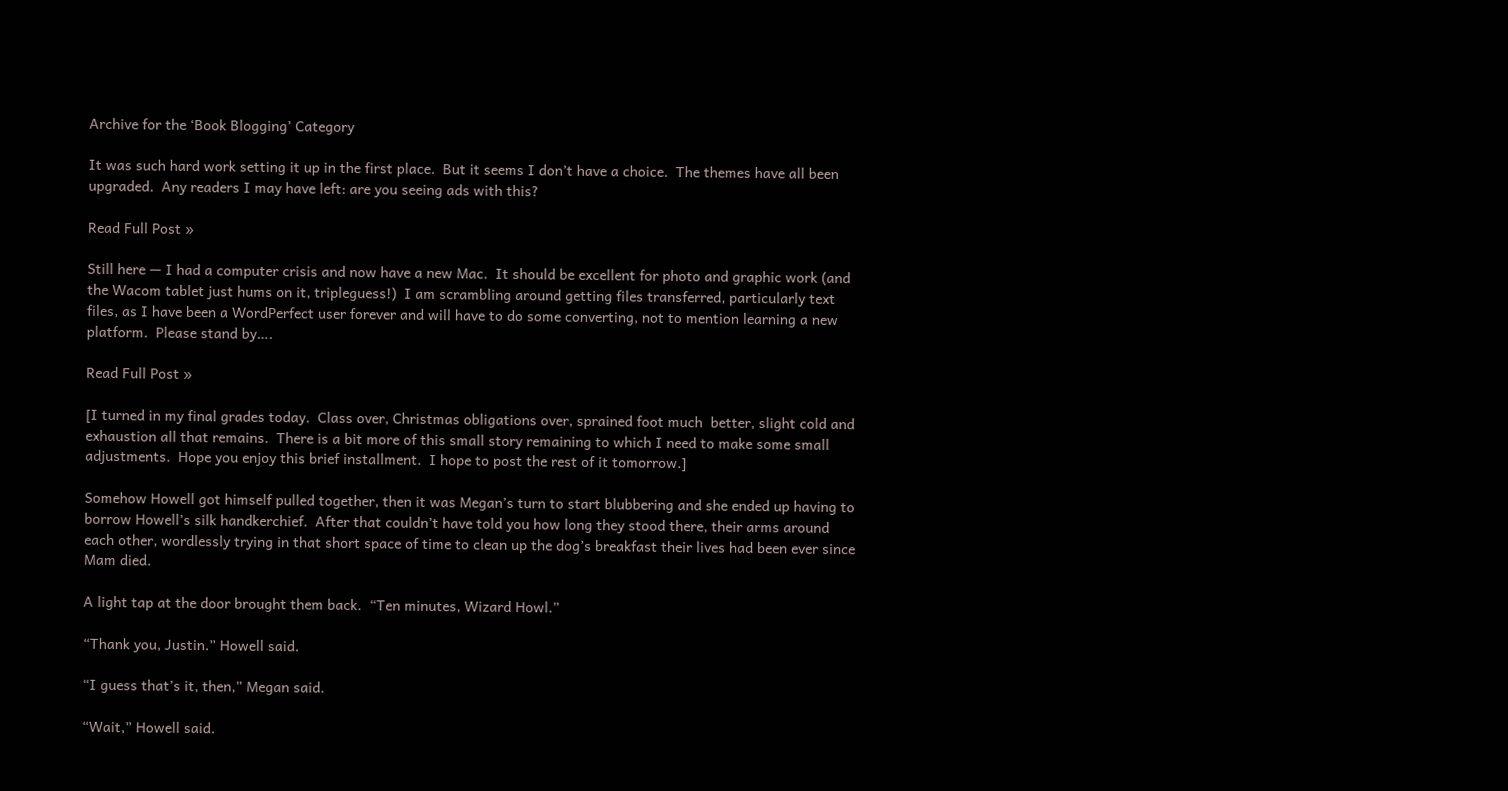Archive for the ‘Book Blogging’ Category

It was such hard work setting it up in the first place.  But it seems I don’t have a choice.  The themes have all been upgraded.  Any readers I may have left: are you seeing ads with this?

Read Full Post »

Still here — I had a computer crisis and now have a new Mac.  It should be excellent for photo and graphic work (and the Wacom tablet just hums on it, tripleguess!)  I am scrambling around getting files transferred, particularly text files, as I have been a WordPerfect user forever and will have to do some converting, not to mention learning a new platform.  Please stand by….

Read Full Post »

[I turned in my final grades today.  Class over, Christmas obligations over, sprained foot much  better, slight cold and exhaustion all that remains.  There is a bit more of this small story remaining to which I need to make some small adjustments.  Hope you enjoy this brief installment.  I hope to post the rest of it tomorrow.]

Somehow Howell got himself pulled together, then it was Megan’s turn to start blubbering and she ended up having to borrow Howell’s silk handkerchief.  After that couldn’t have told you how long they stood there, their arms around each other, wordlessly trying in that short space of time to clean up the dog’s breakfast their lives had been ever since Mam died.

A light tap at the door brought them back.  “Ten minutes, Wizard Howl.”

“Thank you, Justin.” Howell said.

“I guess that’s it, then,” Megan said.

“Wait,” Howell said.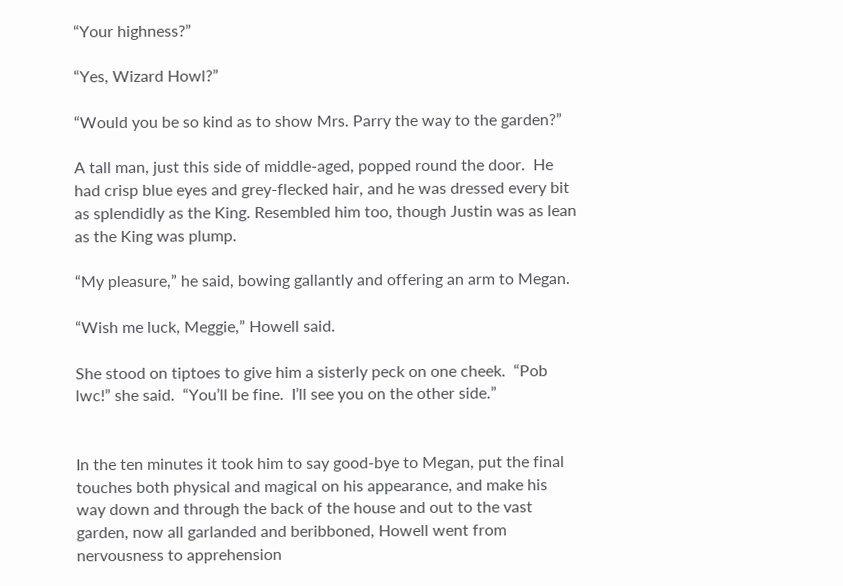“Your highness?”

“Yes, Wizard Howl?”

“Would you be so kind as to show Mrs. Parry the way to the garden?”

A tall man, just this side of middle-aged, popped round the door.  He had crisp blue eyes and grey-flecked hair, and he was dressed every bit as splendidly as the King. Resembled him too, though Justin was as lean as the King was plump.

“My pleasure,” he said, bowing gallantly and offering an arm to Megan.

“Wish me luck, Meggie,” Howell said.

She stood on tiptoes to give him a sisterly peck on one cheek.  “Pob lwc!” she said.  “You’ll be fine.  I’ll see you on the other side.”


In the ten minutes it took him to say good-bye to Megan, put the final touches both physical and magical on his appearance, and make his way down and through the back of the house and out to the vast garden, now all garlanded and beribboned, Howell went from nervousness to apprehension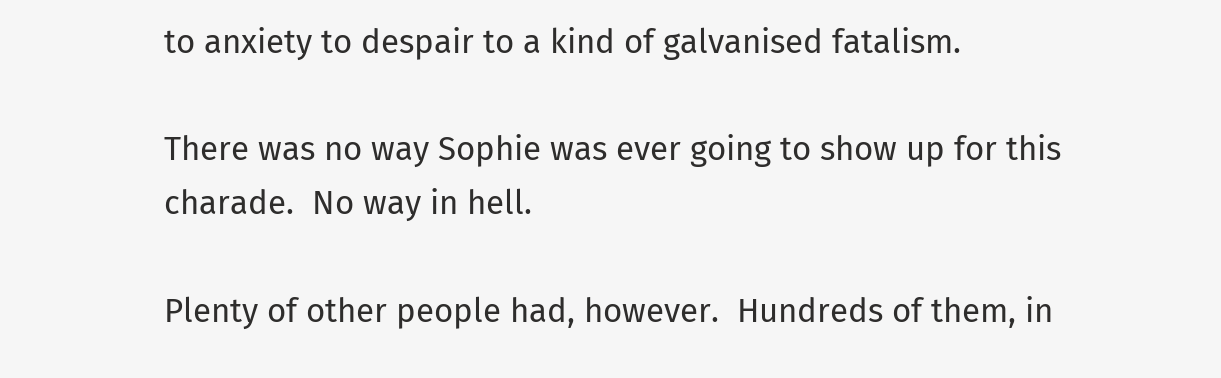to anxiety to despair to a kind of galvanised fatalism.

There was no way Sophie was ever going to show up for this charade.  No way in hell.

Plenty of other people had, however.  Hundreds of them, in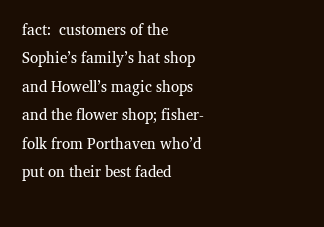fact:  customers of the Sophie’s family’s hat shop and Howell’s magic shops and the flower shop; fisher-folk from Porthaven who’d put on their best faded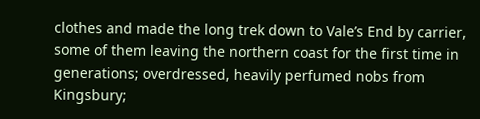clothes and made the long trek down to Vale’s End by carrier, some of them leaving the northern coast for the first time in generations; overdressed, heavily perfumed nobs from Kingsbury;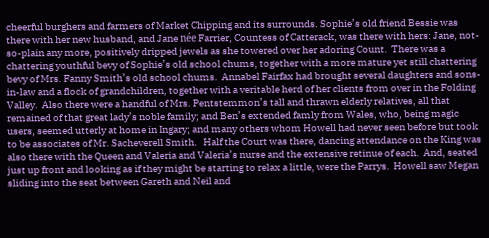cheerful burghers and farmers of Market Chipping and its surrounds. Sophie’s old friend Bessie was there with her new husband, and Jane née Farrier, Countess of Catterack, was there with hers: Jane, not-so-plain any more, positively dripped jewels as she towered over her adoring Count.  There was a chattering youthful bevy of Sophie’s old school chums, together with a more mature yet still chattering bevy of Mrs. Fanny Smith’s old school chums.  Annabel Fairfax had brought several daughters and sons-in-law and a flock of grandchildren, together with a veritable herd of her clients from over in the Folding Valley.  Also there were a handful of Mrs. Pentstemmon’s tall and thrawn elderly relatives, all that remained of that great lady’s noble family; and Ben’s extended famly from Wales, who, being magic users, seemed utterly at home in Ingary; and many others whom Howell had never seen before but took to be associates of Mr. Sacheverell Smith.   Half the Court was there, dancing attendance on the King was also there with the Queen and Valeria and Valeria’s nurse and the extensive retinue of each.  And, seated just up front and looking as if they might be starting to relax a little, were the Parrys.  Howell saw Megan sliding into the seat between Gareth and Neil and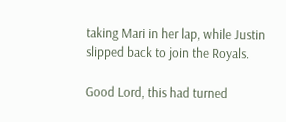taking Mari in her lap, while Justin slipped back to join the Royals.

Good Lord, this had turned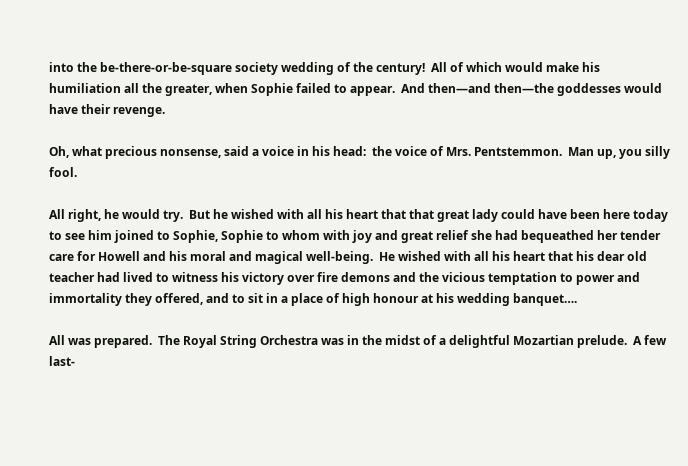into the be-there-or-be-square society wedding of the century!  All of which would make his humiliation all the greater, when Sophie failed to appear.  And then—and then—the goddesses would have their revenge.

Oh, what precious nonsense, said a voice in his head:  the voice of Mrs. Pentstemmon.  Man up, you silly fool.

All right, he would try.  But he wished with all his heart that that great lady could have been here today to see him joined to Sophie, Sophie to whom with joy and great relief she had bequeathed her tender care for Howell and his moral and magical well-being.  He wished with all his heart that his dear old teacher had lived to witness his victory over fire demons and the vicious temptation to power and immortality they offered, and to sit in a place of high honour at his wedding banquet….

All was prepared.  The Royal String Orchestra was in the midst of a delightful Mozartian prelude.  A few last-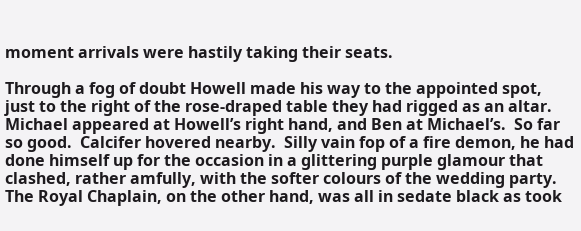moment arrivals were hastily taking their seats.

Through a fog of doubt Howell made his way to the appointed spot, just to the right of the rose-draped table they had rigged as an altar.  Michael appeared at Howell’s right hand, and Ben at Michael’s.  So far so good.  Calcifer hovered nearby.  Silly vain fop of a fire demon, he had done himself up for the occasion in a glittering purple glamour that clashed, rather amfully, with the softer colours of the wedding party.  The Royal Chaplain, on the other hand, was all in sedate black as took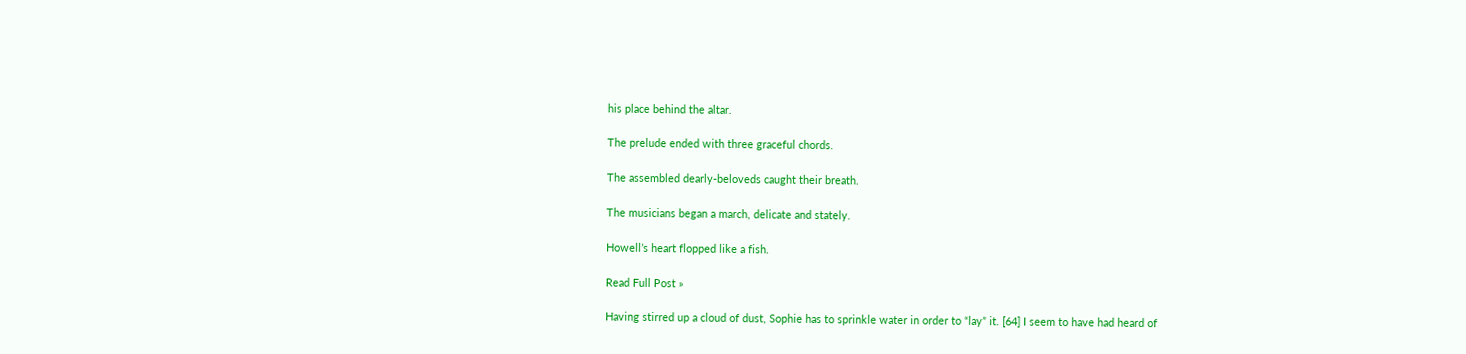his place behind the altar.

The prelude ended with three graceful chords.

The assembled dearly-beloveds caught their breath.

The musicians began a march, delicate and stately.

Howell’s heart flopped like a fish.

Read Full Post »

Having stirred up a cloud of dust, Sophie has to sprinkle water in order to “lay” it. [64] I seem to have had heard of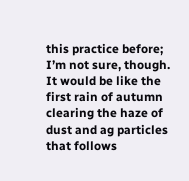this practice before; I’m not sure, though. It would be like the first rain of autumn clearing the haze of dust and ag particles that follows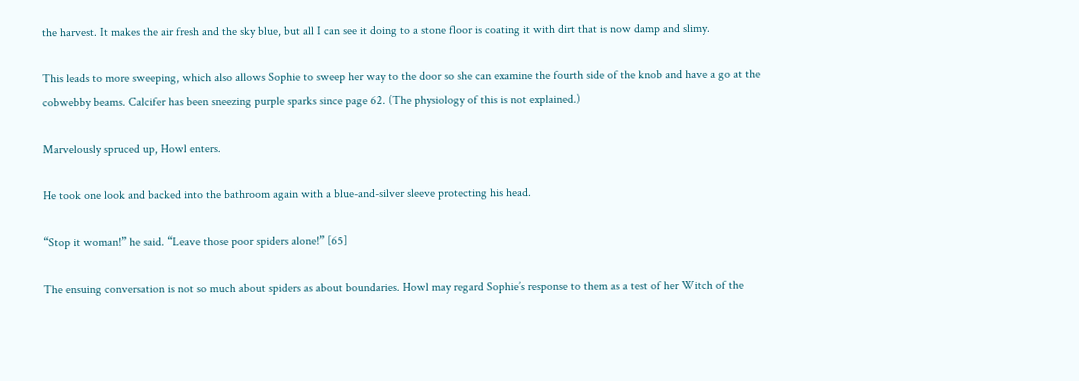the harvest. It makes the air fresh and the sky blue, but all I can see it doing to a stone floor is coating it with dirt that is now damp and slimy.

This leads to more sweeping, which also allows Sophie to sweep her way to the door so she can examine the fourth side of the knob and have a go at the cobwebby beams. Calcifer has been sneezing purple sparks since page 62. (The physiology of this is not explained.)

Marvelously spruced up, Howl enters.

He took one look and backed into the bathroom again with a blue-and-silver sleeve protecting his head.

“Stop it woman!” he said. “Leave those poor spiders alone!” [65]

The ensuing conversation is not so much about spiders as about boundaries. Howl may regard Sophie’s response to them as a test of her Witch of the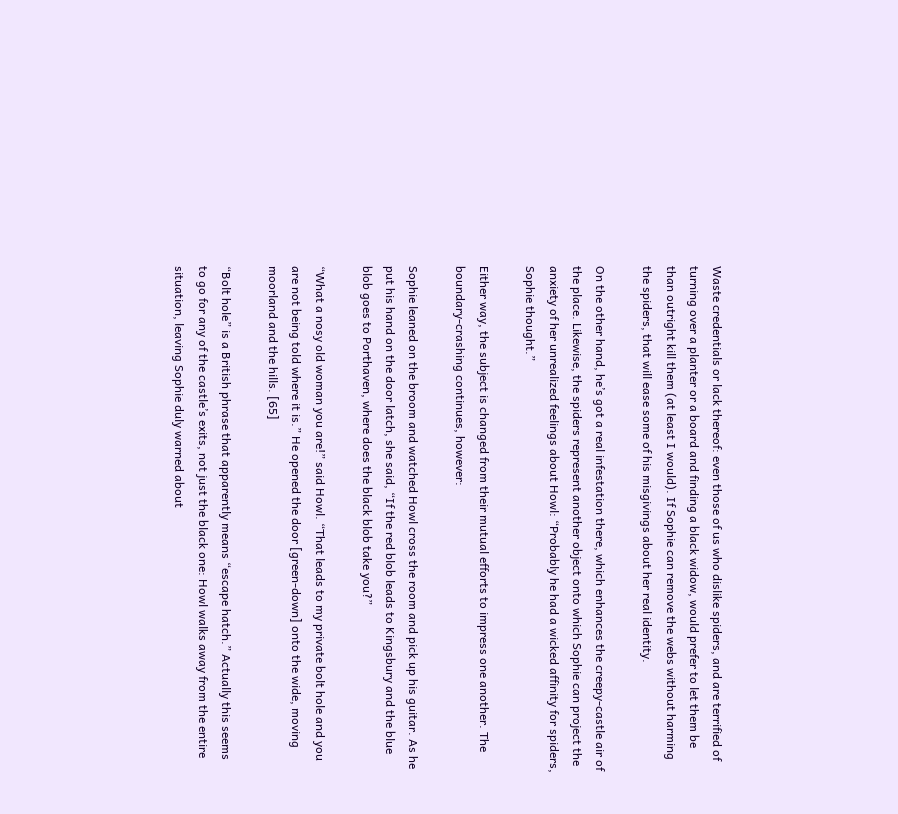Waste credentials or lack thereof: even those of us who dislike spiders, and are terrified of turning over a planter or a board and finding a black widow, would prefer to let them be than outright kill them (at least I would). If Sophie can remove the webs without harming the spiders, that will ease some of his misgivings about her real identity.

On the other hand, he’s got a real infestation there, which enhances the creepy-castle air of the place. Likewise, the spiders represent another object onto which Sophie can project the anxiety of her unrealized feelings about Howl: “Probably he had a wicked affinity for spiders, Sophie thought.”

Either way, the subject is changed from their mutual efforts to impress one another. The boundary-crashing continues, however:

Sophie leaned on the broom and watched Howl cross the room and pick up his guitar. As he put his hand on the door latch, she said, “If the red blob leads to Kingsbury and the blue blob goes to Porthaven, where does the black blob take you?”

“What a nosy old woman you are!” said Howl. “That leads to my private bolt hole and you are not being told where it is.” He opened the door [green-down] onto the wide, moving moorland and the hills. [65]

“Bolt hole” is a British phrase that apparently means “escape hatch.” Actually this seems to go for any of the castle’s exits, not just the black one: Howl walks away from the entire situation, leaving Sophie duly warned about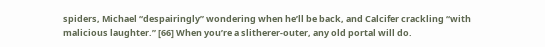spiders, Michael “despairingly” wondering when he’ll be back, and Calcifer crackling “with malicious laughter.” [66] When you’re a slitherer-outer, any old portal will do.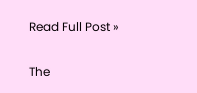Read Full Post »

The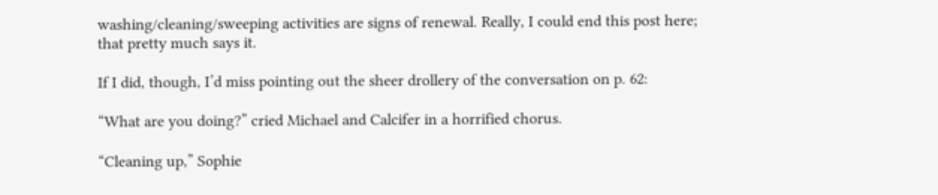washing/cleaning/sweeping activities are signs of renewal. Really, I could end this post here; that pretty much says it.

If I did, though, I’d miss pointing out the sheer drollery of the conversation on p. 62:

“What are you doing?” cried Michael and Calcifer in a horrified chorus.

“Cleaning up,” Sophie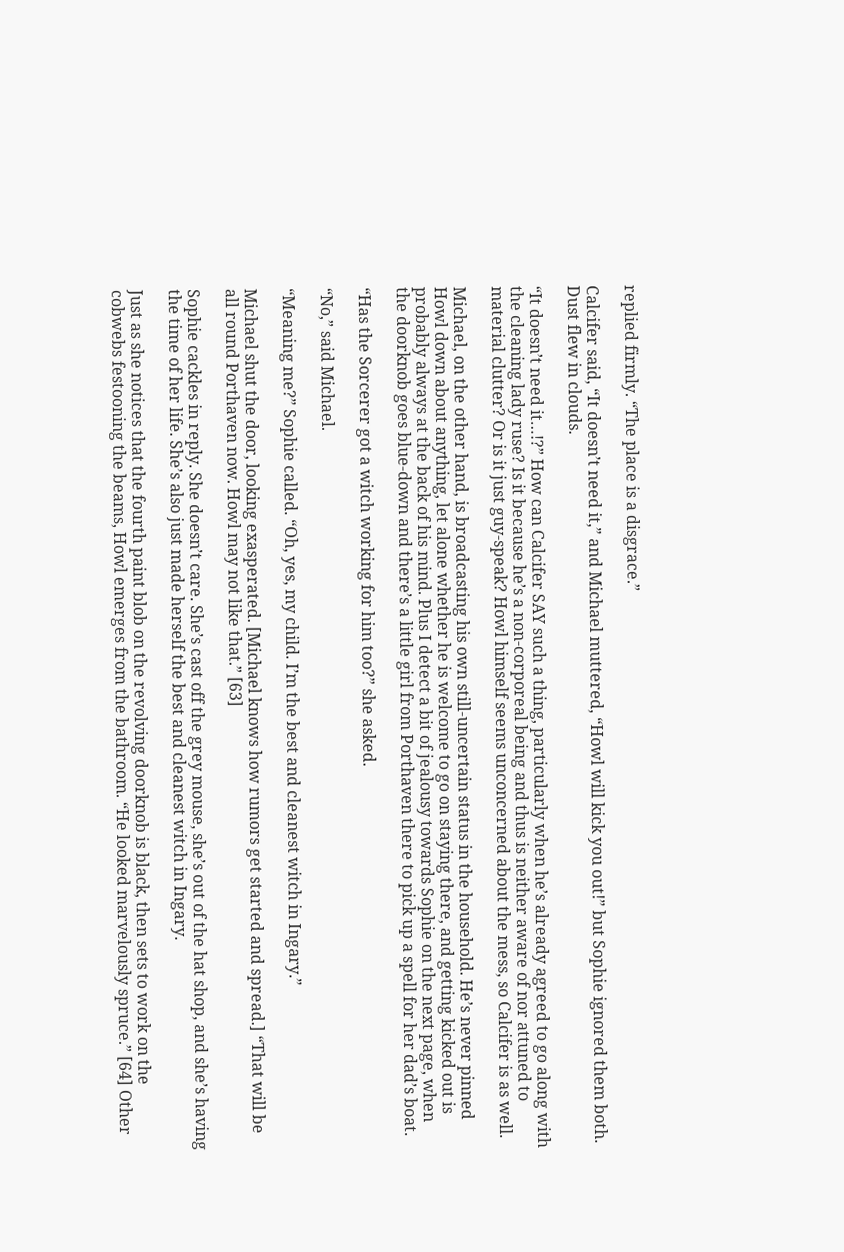replied firmly. “The place is a disgrace.”

Calcifer said, “It doesn’t need it,” and Michael muttered, “Howl will kick you out!” but Sophie ignored them both. Dust flew in clouds.

“It doesn’t need it…!?” How can Calcifer SAY such a thing, particularly when he’s already agreed to go along with the cleaning lady ruse? Is it because he’s a non-corporeal being and thus is neither aware of nor attuned to material clutter? Or is it just guy-speak? Howl himself seems unconcerned about the mess, so Calcifer is as well.

Michael, on the other hand, is broadcasting his own still-uncertain status in the household. He’s never pinned Howl down about anything, let alone whether he is welcome to go on staying there, and getting kicked out is probably always at the back of his mind. Plus I detect a bit of jealousy towards Sophie on the next page, when the doorknob goes blue-down and there’s a little girl from Porthaven there to pick up a spell for her dad’s boat.

“Has the Sorcerer got a witch working for him too?” she asked.

“No,” said Michael.

“Meaning me?” Sophie called. “Oh, yes, my child. I’m the best and cleanest witch in Ingary.”

Michael shut the door, looking exasperated. [Michael knows how rumors get started and spread.] “That will be all round Porthaven now. Howl may not like that.” [63]

Sophie cackles in reply. She doesn’t care. She’s cast off the grey mouse, she’s out of the hat shop, and she’s having the time of her life. She’s also just made herself the best and cleanest witch in Ingary.

Just as she notices that the fourth paint blob on the revolving doorknob is black, then sets to work on the cobwebs festooning the beams, Howl emerges from the bathroom. “He looked marvelously spruce.” [64] Other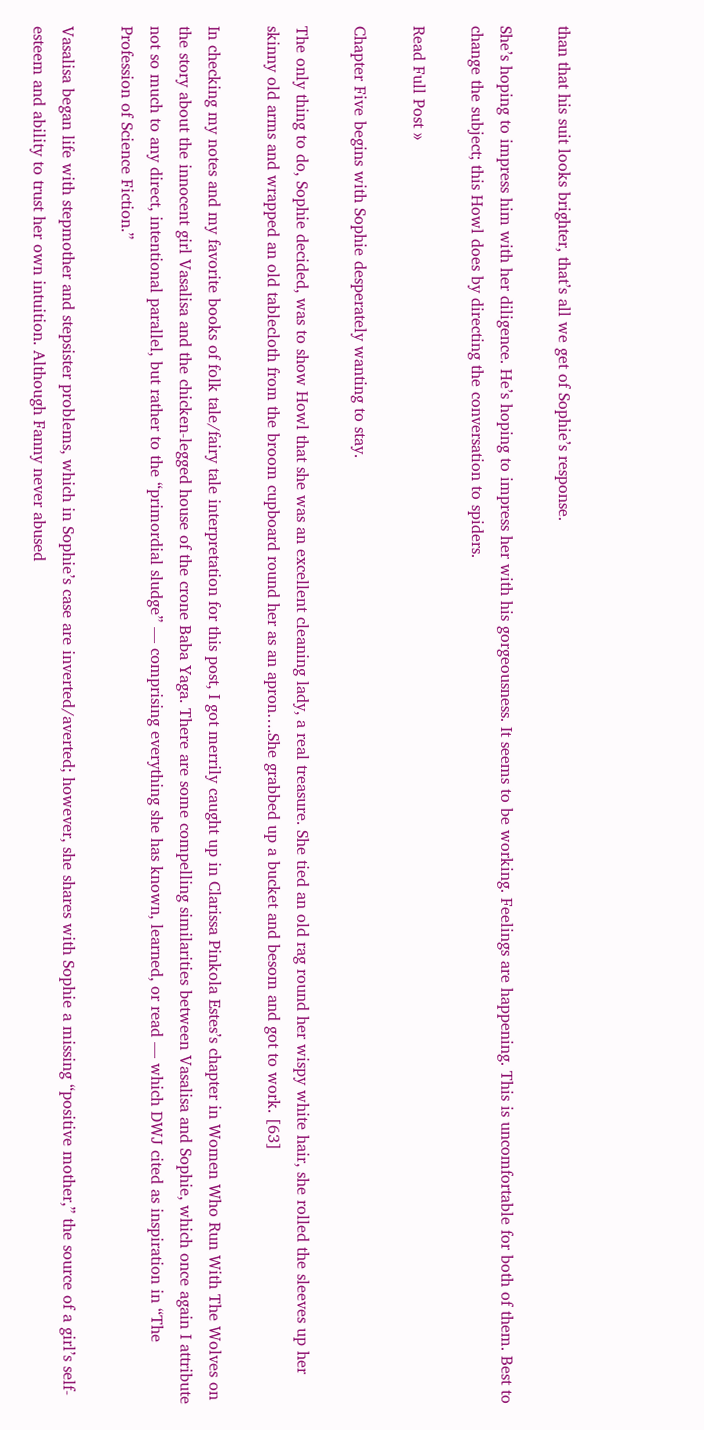than that his suit looks brighter, that’s all we get of Sophie’s response.

She’s hoping to impress him with her diligence. He’s hoping to impress her with his gorgeousness. It seems to be working. Feelings are happening. This is uncomfortable for both of them. Best to change the subject; this Howl does by directing the conversation to spiders.

Read Full Post »

Chapter Five begins with Sophie desperately wanting to stay.

The only thing to do, Sophie decided, was to show Howl that she was an excellent cleaning lady, a real treasure. She tied an old rag round her wispy white hair, she rolled the sleeves up her skinny old arms and wrapped an old tablecloth from the broom cupboard round her as an apron….She grabbed up a bucket and besom and got to work. [63]

In checking my notes and my favorite books of folk tale/fairy tale interpretation for this post, I got merrily caught up in Clarissa Pinkola Estes’s chapter in Women Who Run With The Wolves on the story about the innocent girl Vasalisa and the chicken-legged house of the crone Baba Yaga. There are some compelling similarities between Vasalisa and Sophie, which once again I attribute not so much to any direct, intentional parallel, but rather to the “primordial sludge” — comprising everything she has known, learned, or read — which DWJ cited as inspiration in “The Profession of Science Fiction.”

Vasalisa began life with stepmother and stepsister problems, which in Sophie’s case are inverted/averted; however, she shares with Sophie a missing “positive mother,” the source of a girl’s self-esteem and ability to trust her own intuition. Although Fanny never abused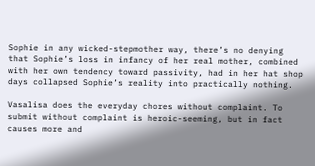Sophie in any wicked-stepmother way, there’s no denying that Sophie’s loss in infancy of her real mother, combined with her own tendency toward passivity, had in her hat shop days collapsed Sophie’s reality into practically nothing.

Vasalisa does the everyday chores without complaint. To submit without complaint is heroic-seeming, but in fact causes more and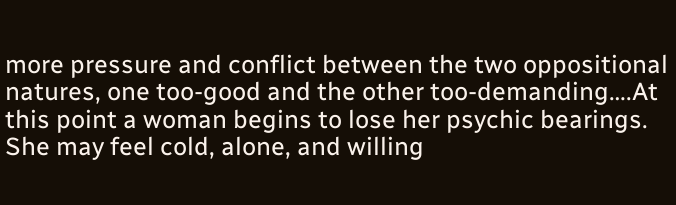more pressure and conflict between the two oppositional natures, one too-good and the other too-demanding….At this point a woman begins to lose her psychic bearings. She may feel cold, alone, and willing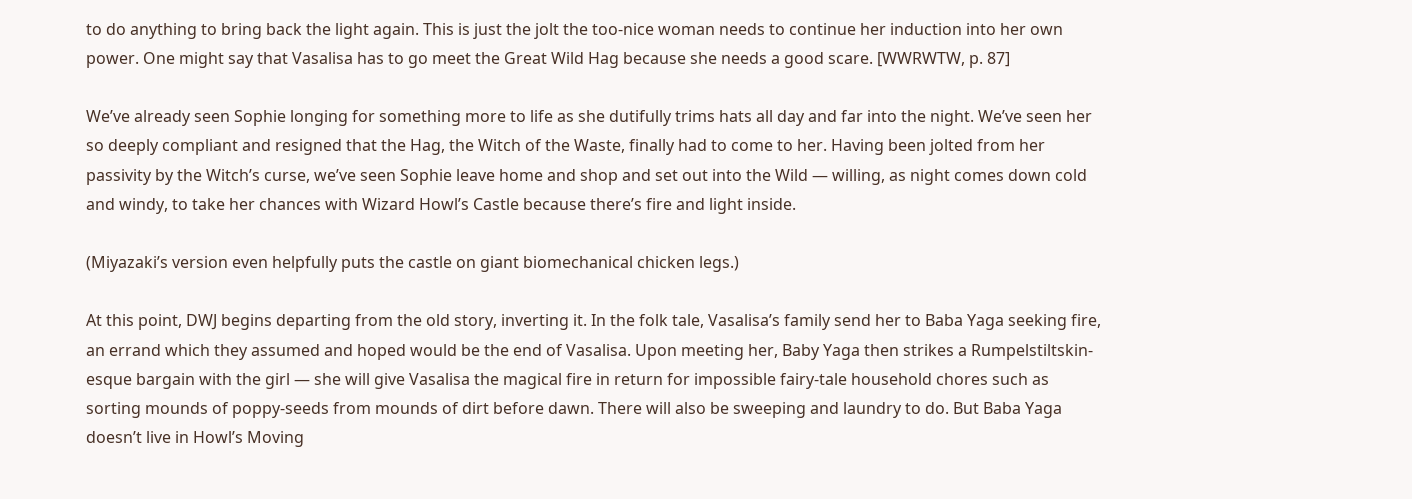to do anything to bring back the light again. This is just the jolt the too-nice woman needs to continue her induction into her own power. One might say that Vasalisa has to go meet the Great Wild Hag because she needs a good scare. [WWRWTW, p. 87]

We’ve already seen Sophie longing for something more to life as she dutifully trims hats all day and far into the night. We’ve seen her so deeply compliant and resigned that the Hag, the Witch of the Waste, finally had to come to her. Having been jolted from her passivity by the Witch’s curse, we’ve seen Sophie leave home and shop and set out into the Wild — willing, as night comes down cold and windy, to take her chances with Wizard Howl’s Castle because there’s fire and light inside.

(Miyazaki’s version even helpfully puts the castle on giant biomechanical chicken legs.)

At this point, DWJ begins departing from the old story, inverting it. In the folk tale, Vasalisa’s family send her to Baba Yaga seeking fire, an errand which they assumed and hoped would be the end of Vasalisa. Upon meeting her, Baby Yaga then strikes a Rumpelstiltskin-esque bargain with the girl — she will give Vasalisa the magical fire in return for impossible fairy-tale household chores such as sorting mounds of poppy-seeds from mounds of dirt before dawn. There will also be sweeping and laundry to do. But Baba Yaga doesn’t live in Howl’s Moving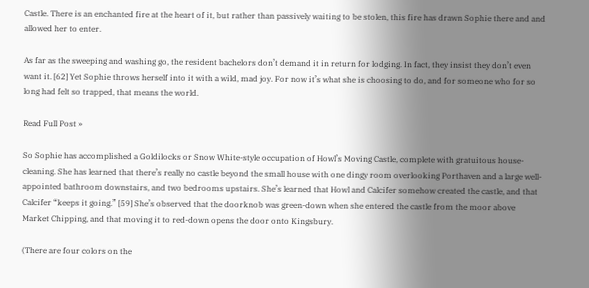Castle. There is an enchanted fire at the heart of it, but rather than passively waiting to be stolen, this fire has drawn Sophie there and and allowed her to enter.

As far as the sweeping and washing go, the resident bachelors don’t demand it in return for lodging. In fact, they insist they don’t even want it. [62] Yet Sophie throws herself into it with a wild, mad joy. For now it’s what she is choosing to do, and for someone who for so long had felt so trapped, that means the world.

Read Full Post »

So Sophie has accomplished a Goldilocks or Snow White-style occupation of Howl’s Moving Castle, complete with gratuitous house-cleaning. She has learned that there’s really no castle beyond the small house with one dingy room overlooking Porthaven and a large well-appointed bathroom downstairs, and two bedrooms upstairs. She’s learned that Howl and Calcifer somehow created the castle, and that Calcifer “keeps it going.” [59] She’s observed that the doorknob was green-down when she entered the castle from the moor above Market Chipping, and that moving it to red-down opens the door onto Kingsbury.

(There are four colors on the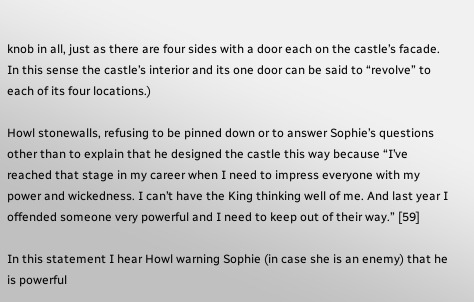knob in all, just as there are four sides with a door each on the castle’s facade. In this sense the castle’s interior and its one door can be said to “revolve” to each of its four locations.)

Howl stonewalls, refusing to be pinned down or to answer Sophie’s questions other than to explain that he designed the castle this way because “I’ve reached that stage in my career when I need to impress everyone with my power and wickedness. I can’t have the King thinking well of me. And last year I offended someone very powerful and I need to keep out of their way.” [59]

In this statement I hear Howl warning Sophie (in case she is an enemy) that he is powerful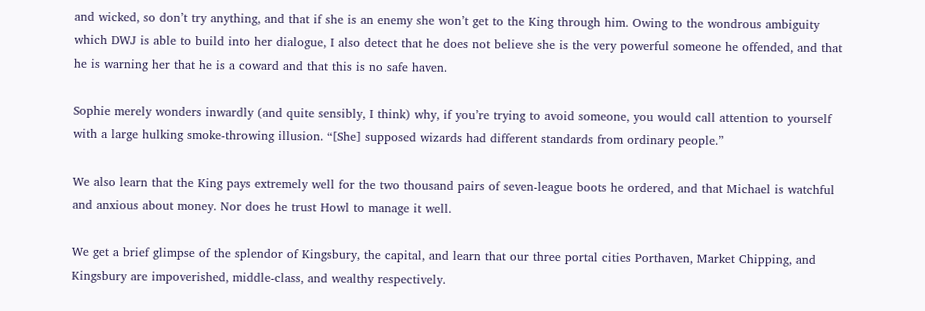and wicked, so don’t try anything, and that if she is an enemy she won’t get to the King through him. Owing to the wondrous ambiguity which DWJ is able to build into her dialogue, I also detect that he does not believe she is the very powerful someone he offended, and that he is warning her that he is a coward and that this is no safe haven.

Sophie merely wonders inwardly (and quite sensibly, I think) why, if you’re trying to avoid someone, you would call attention to yourself with a large hulking smoke-throwing illusion. “[She] supposed wizards had different standards from ordinary people.”

We also learn that the King pays extremely well for the two thousand pairs of seven-league boots he ordered, and that Michael is watchful and anxious about money. Nor does he trust Howl to manage it well.

We get a brief glimpse of the splendor of Kingsbury, the capital, and learn that our three portal cities Porthaven, Market Chipping, and Kingsbury are impoverished, middle-class, and wealthy respectively.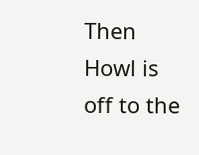Then Howl is off to the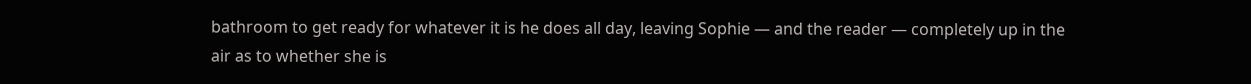bathroom to get ready for whatever it is he does all day, leaving Sophie — and the reader — completely up in the air as to whether she is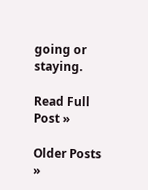going or staying.

Read Full Post »

Older Posts »